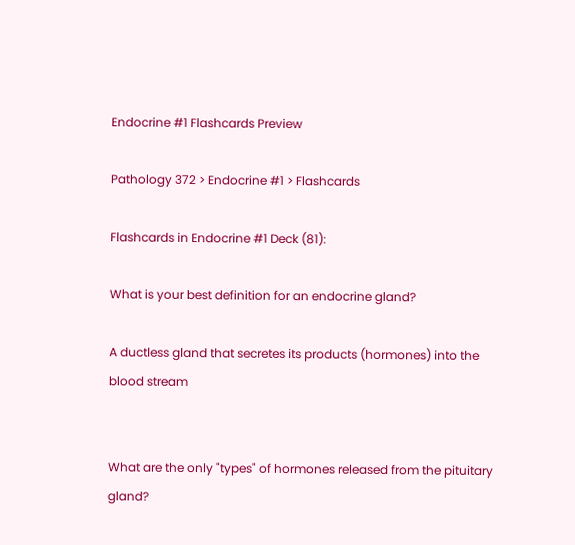Endocrine #1 Flashcards Preview

Pathology 372 > Endocrine #1 > Flashcards

Flashcards in Endocrine #1 Deck (81):

What is your best definition for an endocrine gland?

A ductless gland that secretes its products (hormones) into the blood stream


What are the only "types" of hormones released from the pituitary gland?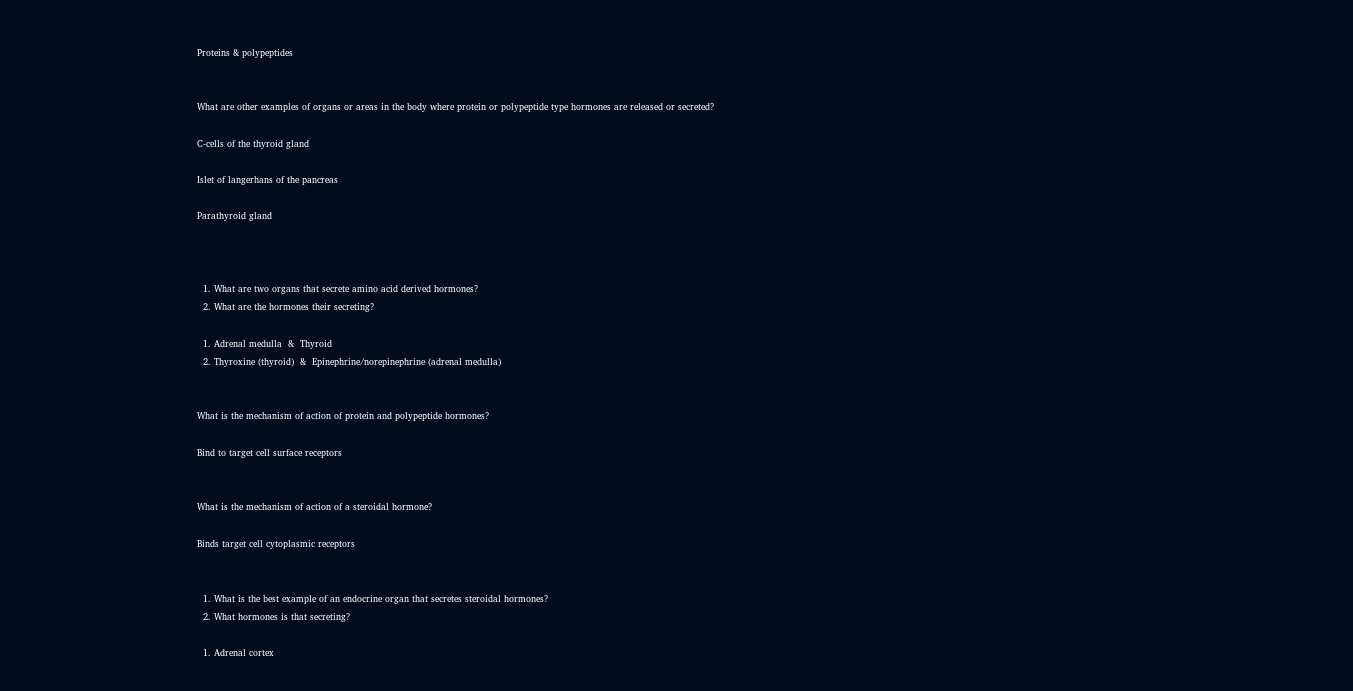Proteins & polypeptides


What are other examples of organs or areas in the body where protein or polypeptide type hormones are released or secreted?

C-cells of the thyroid gland

Islet of langerhans of the pancreas

Parathyroid gland



  1. What are two organs that secrete amino acid derived hormones?
  2. What are the hormones their secreting?

  1. Adrenal medulla  &  Thyroid
  2. Thyroxine (thyroid)  &  Epinephrine/norepinephrine (adrenal medulla)


What is the mechanism of action of protein and polypeptide hormones?

Bind to target cell surface receptors


What is the mechanism of action of a steroidal hormone?

Binds target cell cytoplasmic receptors


  1. What is the best example of an endocrine organ that secretes steroidal hormones?
  2. What hormones is that secreting?

  1. Adrenal cortex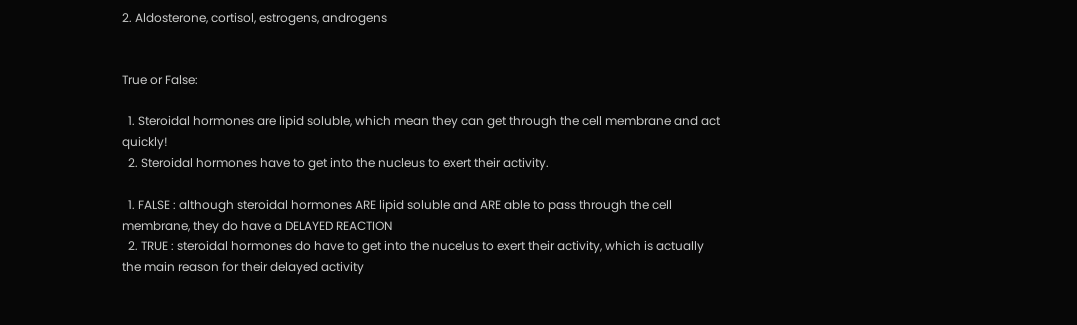2. Aldosterone, cortisol, estrogens, androgens


True or False:

  1. Steroidal hormones are lipid soluble, which mean they can get through the cell membrane and act quickly!
  2. Steroidal hormones have to get into the nucleus to exert their activity.

  1. FALSE : although steroidal hormones ARE lipid soluble and ARE able to pass through the cell membrane, they do have a DELAYED REACTION
  2. TRUE : steroidal hormones do have to get into the nucelus to exert their activity, which is actually the main reason for their delayed activity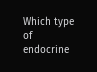Which type of endocrine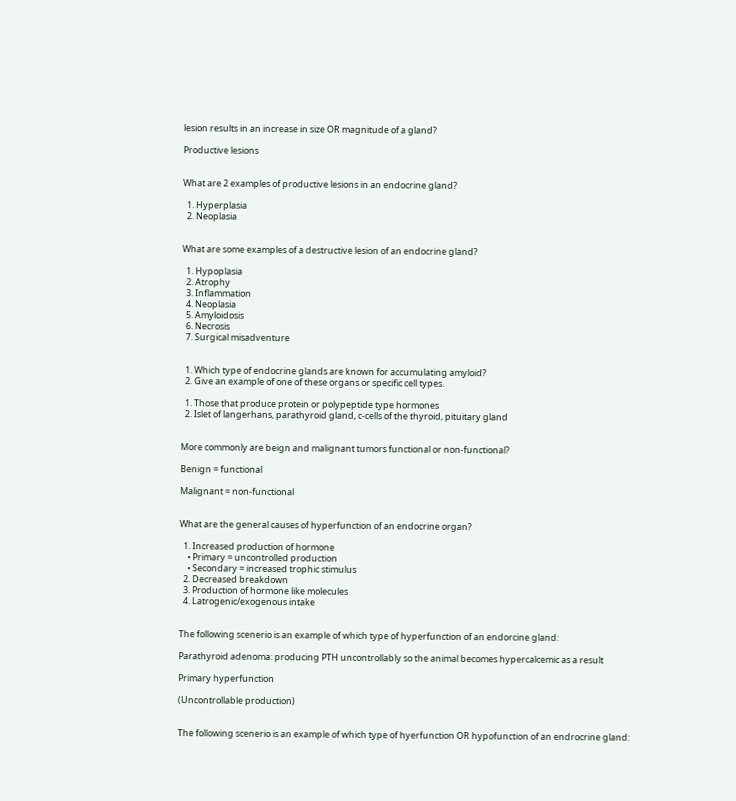lesion results in an increase in size OR magnitude of a gland?

Productive lesions


What are 2 examples of productive lesions in an endocrine gland?

  1. Hyperplasia
  2. Neoplasia


What are some examples of a destructive lesion of an endocrine gland?

  1. Hypoplasia
  2. Atrophy
  3. Inflammation
  4. Neoplasia
  5. Amyloidosis
  6. Necrosis
  7. Surgical misadventure


  1. Which type of endocrine glands are known for accumulating amyloid?
  2. Give an example of one of these organs or specific cell types.

  1. Those that produce protein or polypeptide type hormones
  2. Islet of langerhans, parathyroid gland, c-cells of the thyroid, pituitary gland


More commonly are beign and malignant tumors functional or non-functional?

Benign = functional

Malignant = non-functional


What are the general causes of hyperfunction of an endocrine organ?

  1. Increased production of hormone
    • Primary = uncontrolled production
    • Secondary = increased trophic stimulus
  2. Decreased breakdown
  3. Production of hormone like molecules
  4. Latrogenic/exogenous intake


The following scenerio is an example of which type of hyperfunction of an endorcine gland:

Parathyroid adenoma: producing PTH uncontrollably so the animal becomes hypercalcemic as a result

Primary hyperfunction

(Uncontrollable production)


The following scenerio is an example of which type of hyerfunction OR hypofunction of an endrocrine gland: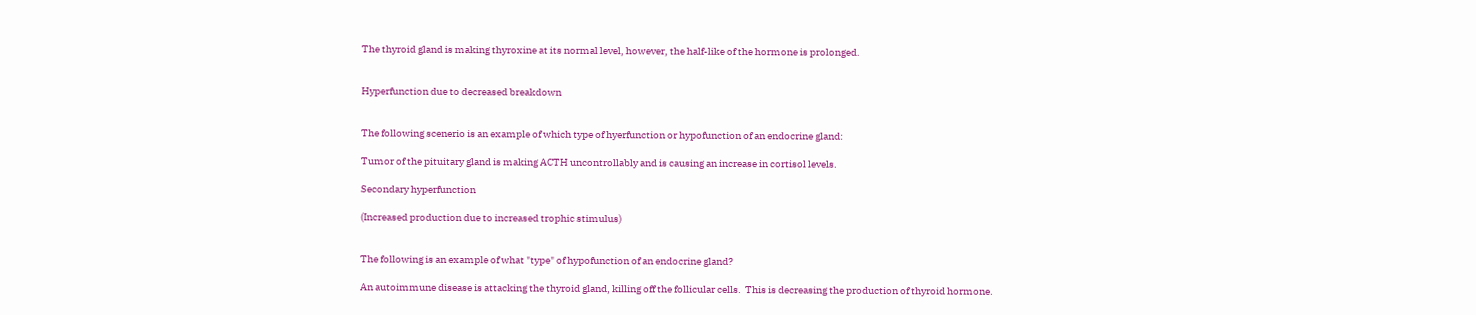The thyroid gland is making thyroxine at its normal level, however, the half-like of the hormone is prolonged.


Hyperfunction due to decreased breakdown


The following scenerio is an example of which type of hyerfunction or hypofunction of an endocrine gland:

Tumor of the pituitary gland is making ACTH uncontrollably and is causing an increase in cortisol levels.

Secondary hyperfunction

(Increased production due to increased trophic stimulus)


The following is an example of what "type" of hypofunction of an endocrine gland?

An autoimmune disease is attacking the thyroid gland, killing off the follicular cells.  This is decreasing the production of thyroid hormone.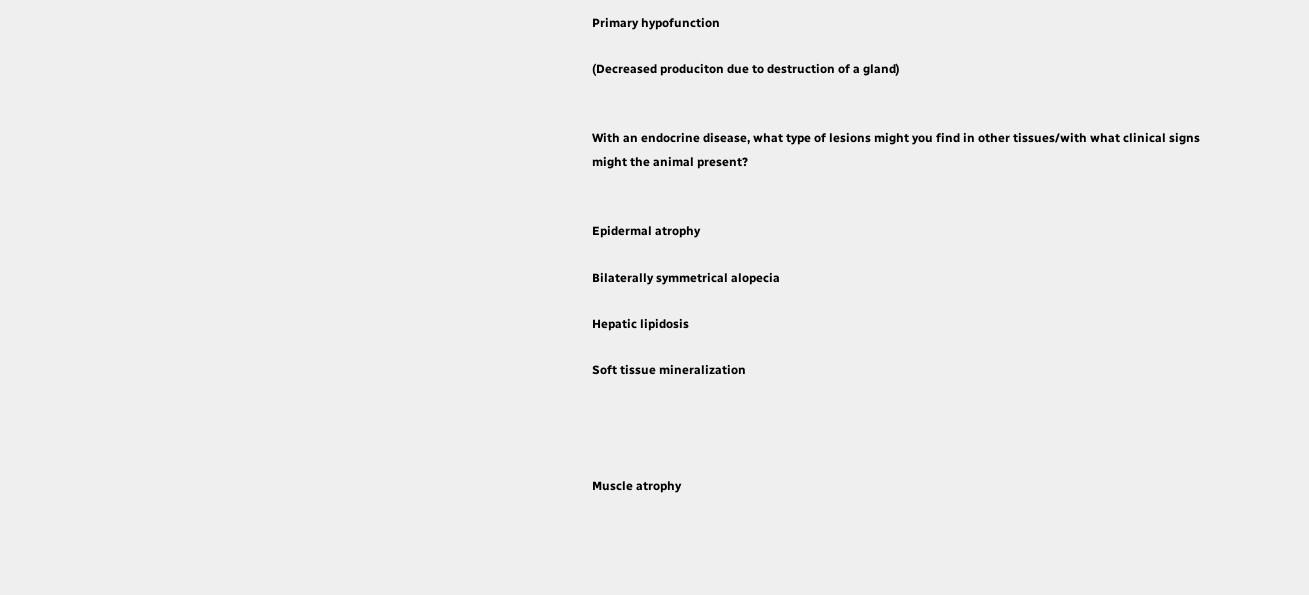Primary hypofunction

(Decreased produciton due to destruction of a gland)


With an endocrine disease, what type of lesions might you find in other tissues/with what clinical signs might the animal present?


Epidermal atrophy

Bilaterally symmetrical alopecia

Hepatic lipidosis

Soft tissue mineralization




Muscle atrophy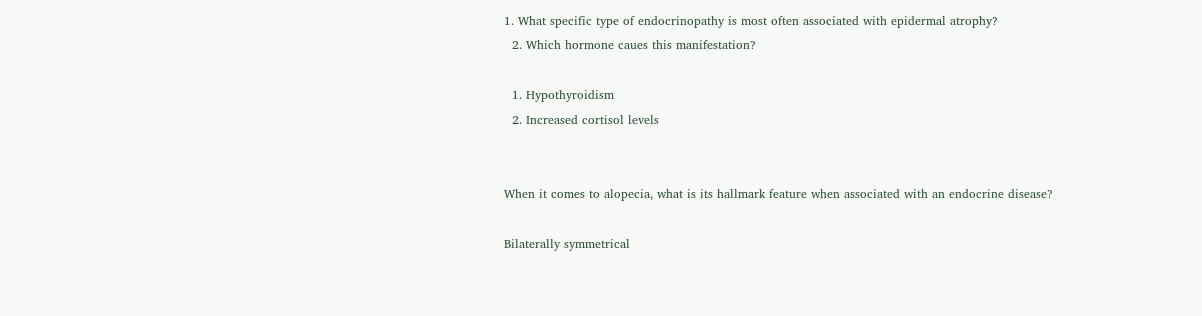1. What specific type of endocrinopathy is most often associated with epidermal atrophy?
  2. Which hormone caues this manifestation?

  1. Hypothyroidism
  2. Increased cortisol levels


When it comes to alopecia, what is its hallmark feature when associated with an endocrine disease?

Bilaterally symmetrical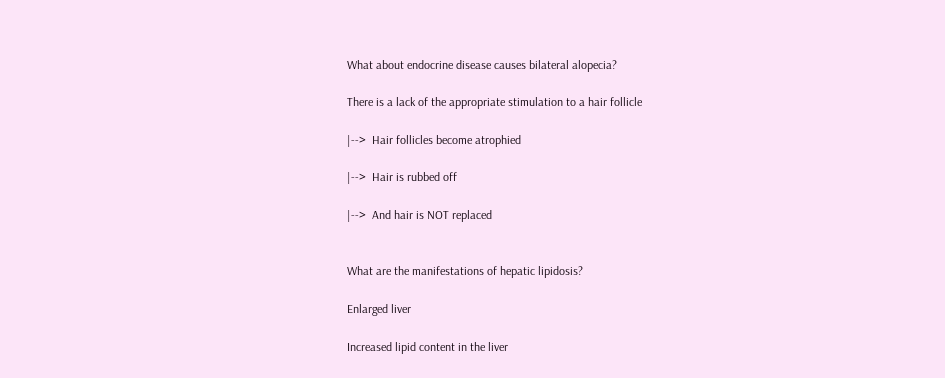What about endocrine disease causes bilateral alopecia?

There is a lack of the appropriate stimulation to a hair follicle

|-->  Hair follicles become atrophied

|-->  Hair is rubbed off

|-->  And hair is NOT replaced


What are the manifestations of hepatic lipidosis?

Enlarged liver

Increased lipid content in the liver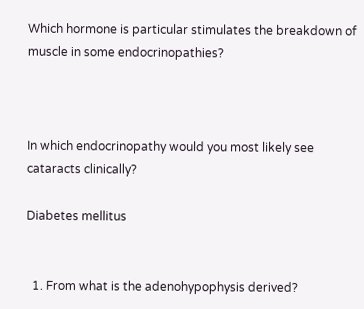Which hormone is particular stimulates the breakdown of muscle in some endocrinopathies?



In which endocrinopathy would you most likely see cataracts clinically?

Diabetes mellitus


  1. From what is the adenohypophysis derived?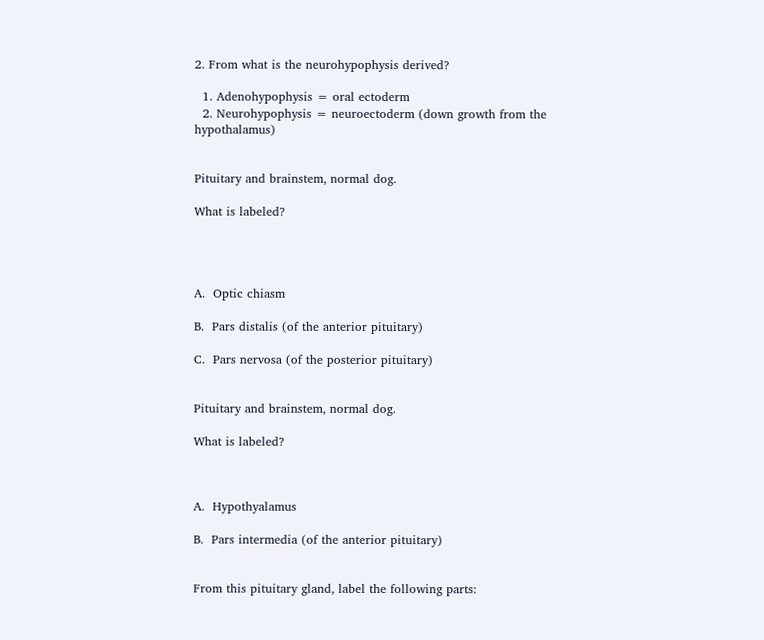2. From what is the neurohypophysis derived?

  1. Adenohypophysis = oral ectoderm
  2. Neurohypophysis = neuroectoderm (down growth from the hypothalamus)


Pituitary and brainstem, normal dog.

What is labeled?




A.  Optic chiasm

B.  Pars distalis (of the anterior pituitary)

C.  Pars nervosa (of the posterior pituitary)


Pituitary and brainstem, normal dog.

What is labeled?



A.  Hypothyalamus

B.  Pars intermedia (of the anterior pituitary)


From this pituitary gland, label the following parts: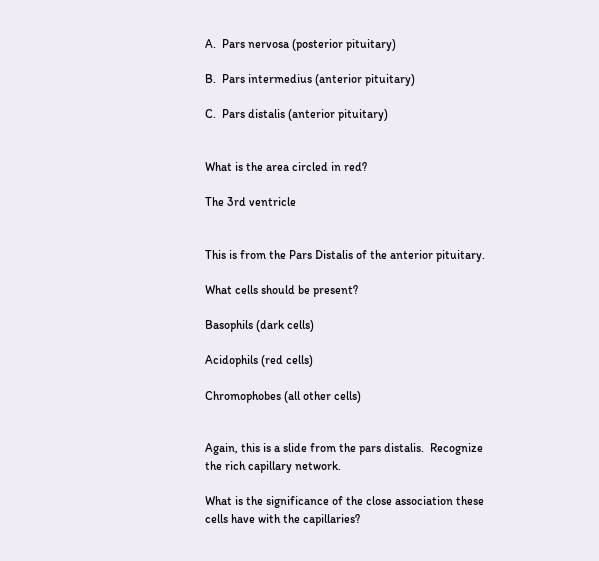A.  Pars nervosa (posterior pituitary)

B.  Pars intermedius (anterior pituitary)

C.  Pars distalis (anterior pituitary)


What is the area circled in red?

The 3rd ventricle


This is from the Pars Distalis of the anterior pituitary.

What cells should be present?

Basophils (dark cells)

Acidophils (red cells)

Chromophobes (all other cells)


Again, this is a slide from the pars distalis.  Recognize the rich capillary network.

What is the significance of the close association these cells have with the capillaries?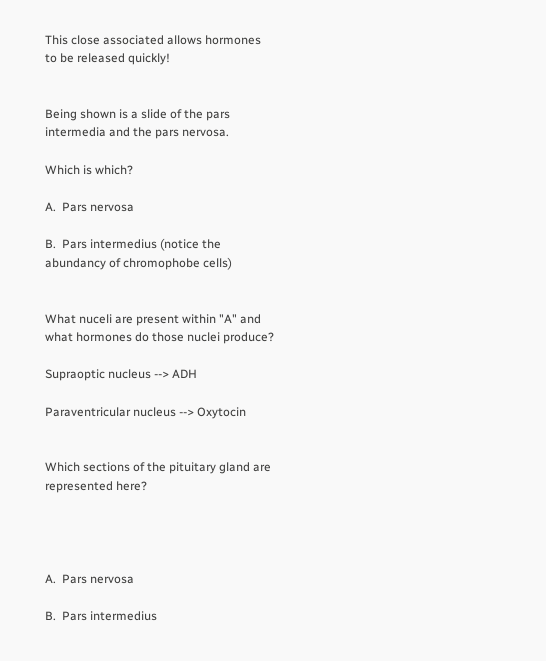This close associated allows hormones to be released quickly!


Being shown is a slide of the pars intermedia and the pars nervosa.

Which is which?

A.  Pars nervosa

B.  Pars intermedius (notice the abundancy of chromophobe cells)


What nuceli are present within "A" and what hormones do those nuclei produce?

Supraoptic nucleus --> ADH

Paraventricular nucleus --> Oxytocin


Which sections of the pituitary gland are represented here?




A.  Pars nervosa

B.  Pars intermedius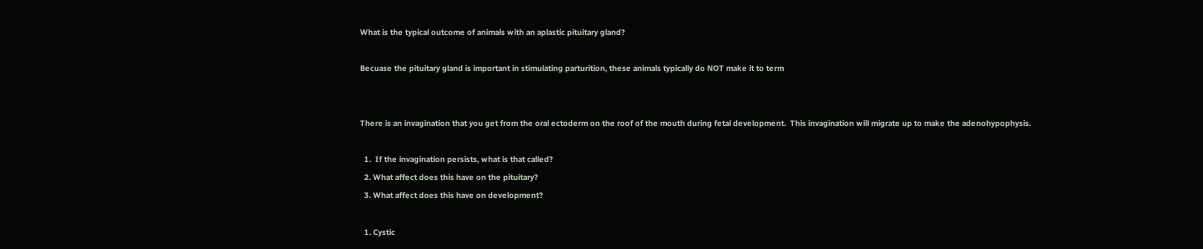What is the typical outcome of animals with an aplastic pituitary gland?

Becuase the pituitary gland is important in stimulating parturition, these animals typically do NOT make it to term


There is an invagination that you get from the oral ectoderm on the roof of the mouth during fetal development.  This invagination will migrate up to make the adenohypophysis.

  1.  If the invagination persists, what is that called?
  2. What affect does this have on the pituitary?
  3. What affect does this have on development?

  1. Cystic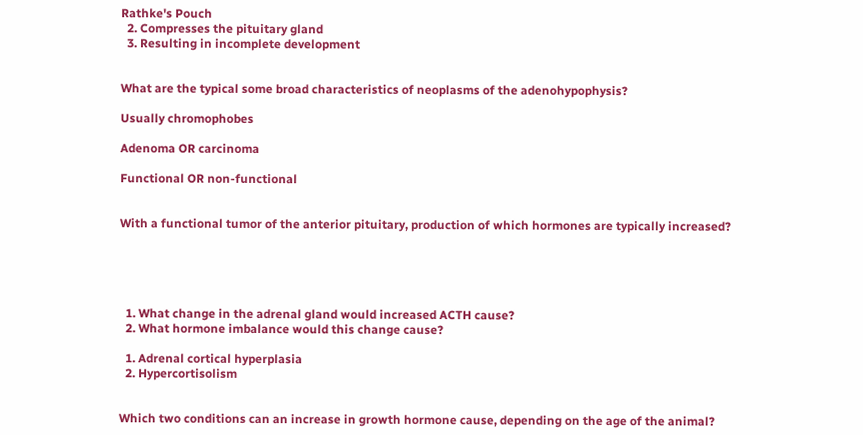Rathke's Pouch
  2. Compresses the pituitary gland
  3. Resulting in incomplete development


What are the typical some broad characteristics of neoplasms of the adenohypophysis?

Usually chromophobes

Adenoma OR carcinoma

Functional OR non-functional


With a functional tumor of the anterior pituitary, production of which hormones are typically increased?





  1. What change in the adrenal gland would increased ACTH cause?
  2. What hormone imbalance would this change cause?

  1. Adrenal cortical hyperplasia
  2. Hypercortisolism


Which two conditions can an increase in growth hormone cause, depending on the age of the animal?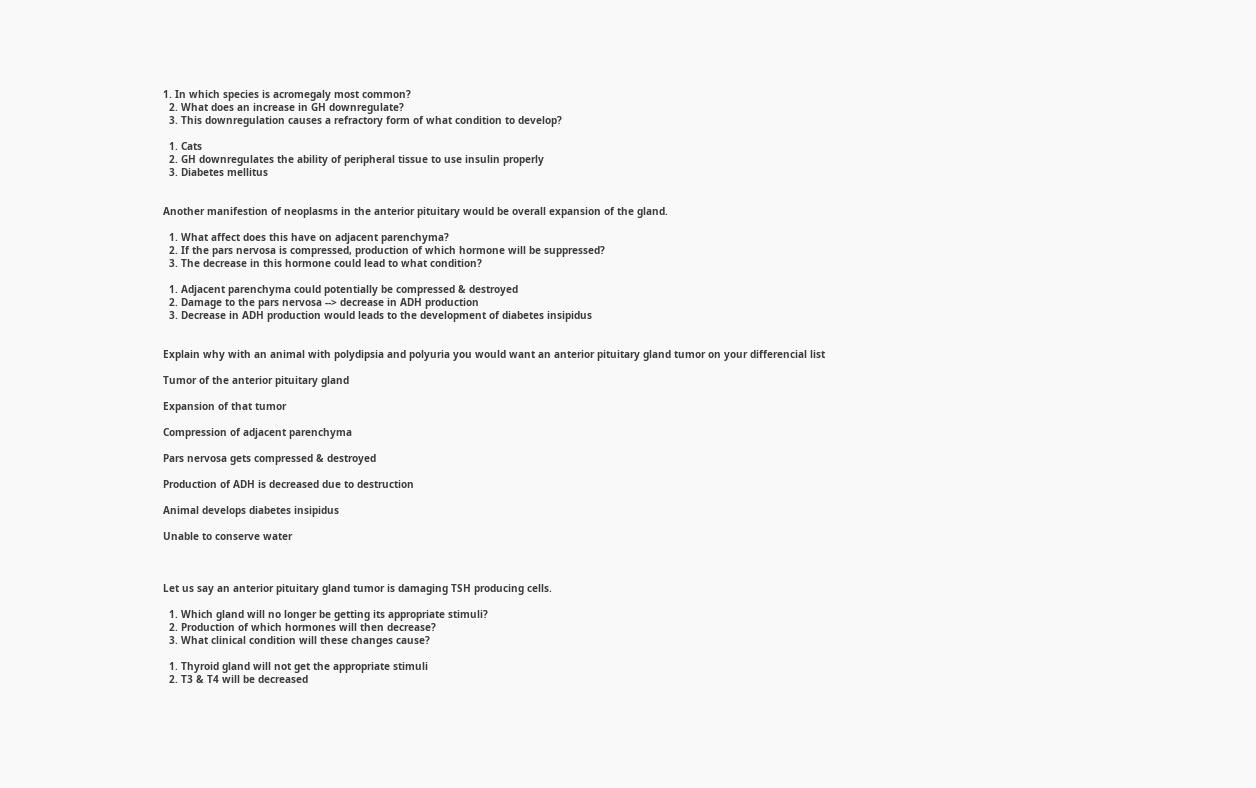1. In which species is acromegaly most common?
  2. What does an increase in GH downregulate?
  3. This downregulation causes a refractory form of what condition to develop?

  1. Cats
  2. GH downregulates the ability of peripheral tissue to use insulin properly
  3. Diabetes mellitus


Another manifestion of neoplasms in the anterior pituitary would be overall expansion of the gland.

  1. What affect does this have on adjacent parenchyma?
  2. If the pars nervosa is compressed, production of which hormone will be suppressed?
  3. The decrease in this hormone could lead to what condition?

  1. Adjacent parenchyma could potentially be compressed & destroyed
  2. Damage to the pars nervosa --> decrease in ADH production
  3. Decrease in ADH production would leads to the development of diabetes insipidus


Explain why with an animal with polydipsia and polyuria you would want an anterior pituitary gland tumor on your differencial list

Tumor of the anterior pituitary gland

Expansion of that tumor

Compression of adjacent parenchyma

Pars nervosa gets compressed & destroyed

Production of ADH is decreased due to destruction

Animal develops diabetes insipidus

Unable to conserve water



Let us say an anterior pituitary gland tumor is damaging TSH producing cells.

  1. Which gland will no longer be getting its appropriate stimuli?
  2. Production of which hormones will then decrease?
  3. What clinical condition will these changes cause?

  1. Thyroid gland will not get the appropriate stimuli
  2. T3 & T4 will be decreased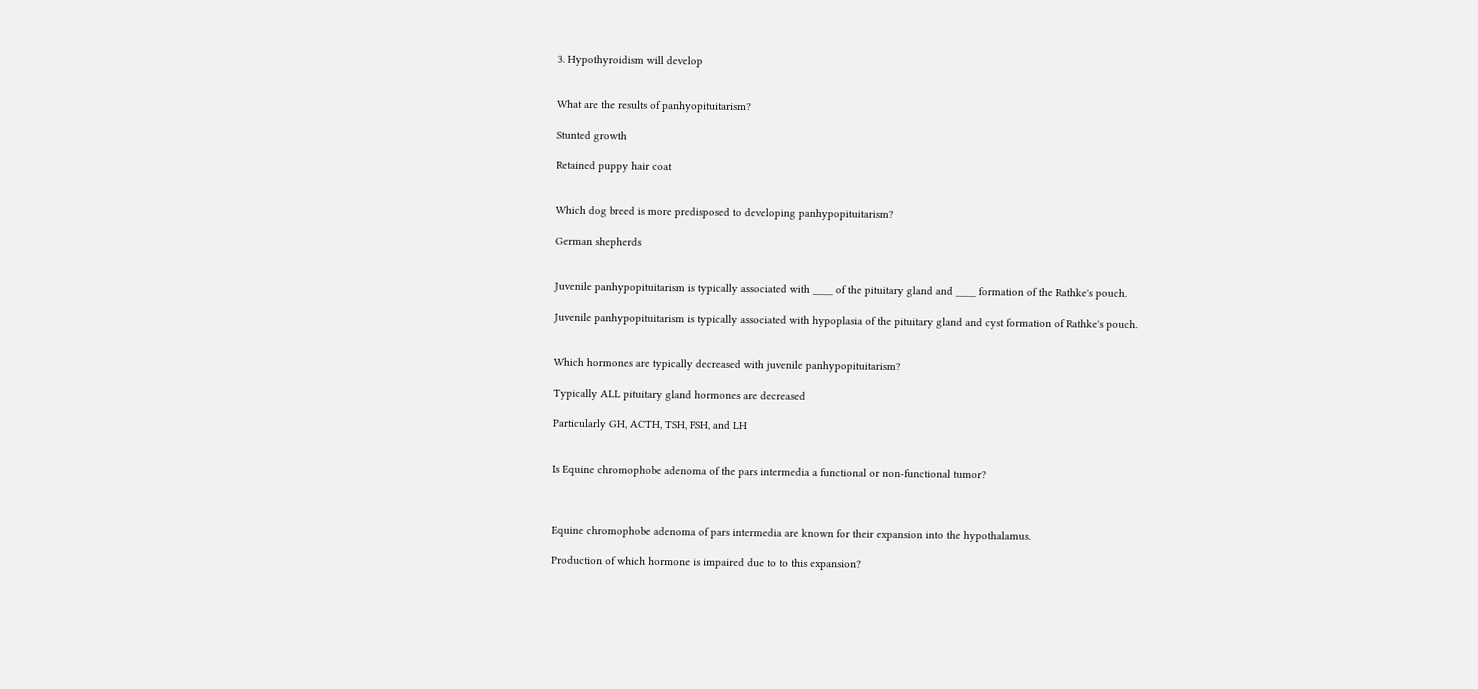3. Hypothyroidism will develop


What are the results of panhyopituitarism?

Stunted growth

Retained puppy hair coat


Which dog breed is more predisposed to developing panhypopituitarism?

German shepherds


Juvenile panhypopituitarism is typically associated with ____ of the pituitary gland and ____ formation of the Rathke's pouch.

Juvenile panhypopituitarism is typically associated with hypoplasia of the pituitary gland and cyst formation of Rathke's pouch.


Which hormones are typically decreased with juvenile panhypopituitarism?

Typically ALL pituitary gland hormones are decreased

Particularly GH, ACTH, TSH, FSH, and LH


Is Equine chromophobe adenoma of the pars intermedia a functional or non-functional tumor?



Equine chromophobe adenoma of pars intermedia are known for their expansion into the hypothalamus.

Production of which hormone is impaired due to to this expansion?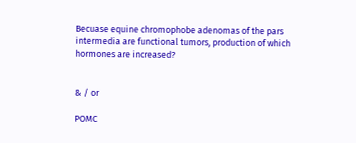Becuase equine chromophobe adenomas of the pars intermedia are functional tumors, production of which hormones are increased?


& / or

POMC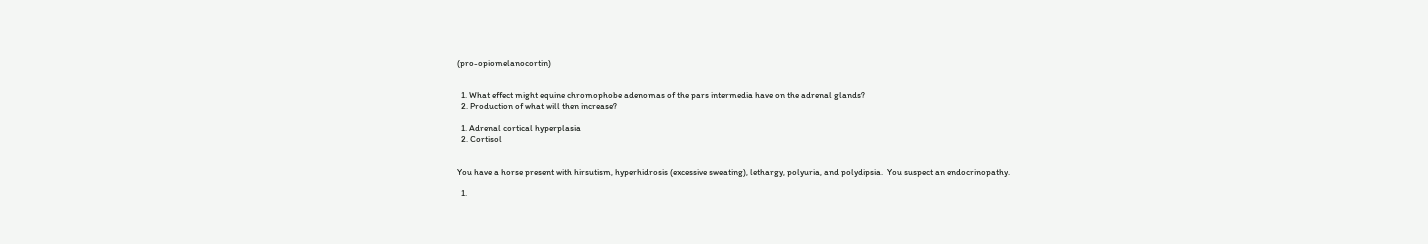(pro-opiomelanocortin)


  1. What effect might equine chromophobe adenomas of the pars intermedia have on the adrenal glands?
  2. Production of what will then increase?

  1. Adrenal cortical hyperplasia
  2. Cortisol


You have a horse present with hirsutism, hyperhidrosis (excessive sweating), lethargy, polyuria, and polydipsia.  You suspect an endocrinopathy.

  1.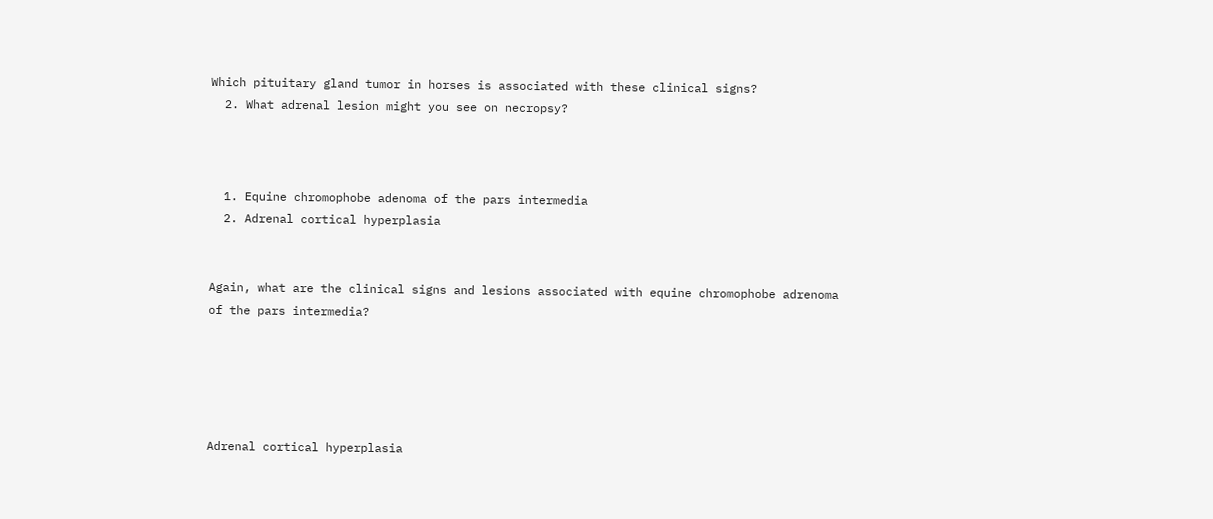Which pituitary gland tumor in horses is associated with these clinical signs?
  2. What adrenal lesion might you see on necropsy?



  1. Equine chromophobe adenoma of the pars intermedia
  2. Adrenal cortical hyperplasia


Again, what are the clinical signs and lesions associated with equine chromophobe adrenoma of the pars intermedia?





Adrenal cortical hyperplasia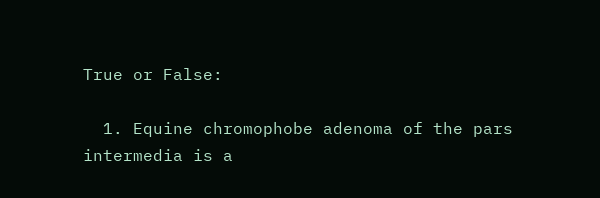True or False:

  1. Equine chromophobe adenoma of the pars intermedia is a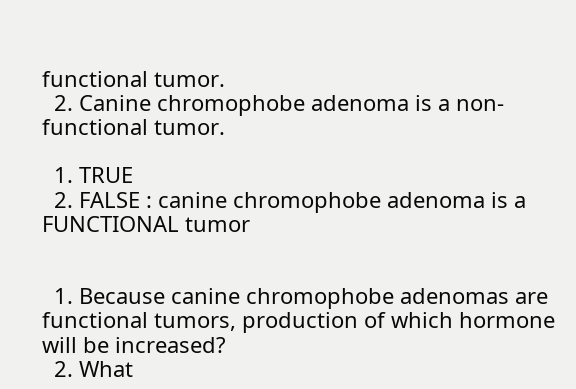functional tumor.
  2. Canine chromophobe adenoma is a non-functional tumor.

  1. TRUE
  2. FALSE : canine chromophobe adenoma is a FUNCTIONAL tumor


  1. Because canine chromophobe adenomas are functional tumors, production of which hormone will be increased?
  2. What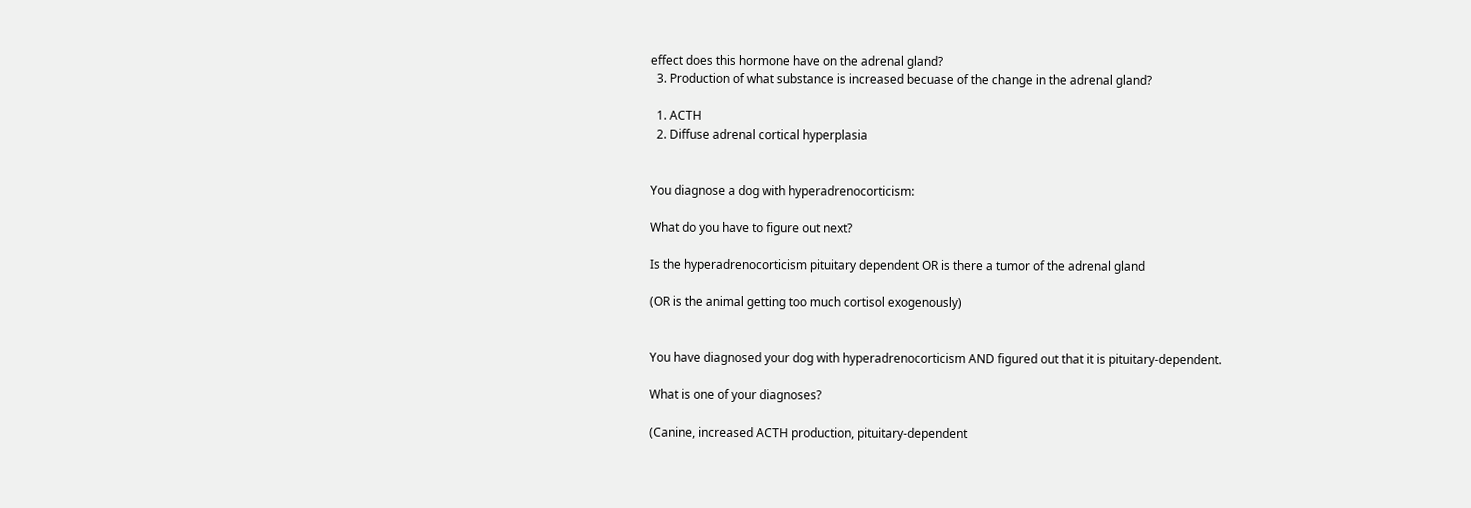effect does this hormone have on the adrenal gland?
  3. Production of what substance is increased becuase of the change in the adrenal gland?

  1. ACTH
  2. Diffuse adrenal cortical hyperplasia


You diagnose a dog with hyperadrenocorticism:

What do you have to figure out next?

Is the hyperadrenocorticism pituitary dependent OR is there a tumor of the adrenal gland

(OR is the animal getting too much cortisol exogenously)


You have diagnosed your dog with hyperadrenocorticism AND figured out that it is pituitary-dependent.

What is one of your diagnoses?

(Canine, increased ACTH production, pituitary-dependent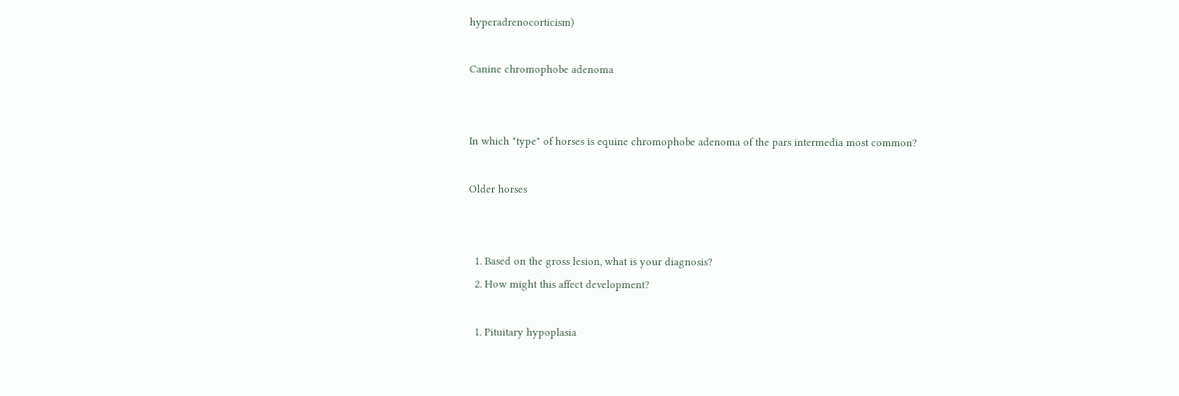hyperadrenocorticism)

Canine chromophobe adenoma


In which "type" of horses is equine chromophobe adenoma of the pars intermedia most common?

Older horses


  1. Based on the gross lesion, what is your diagnosis?
  2. How might this affect development?

  1. Pituitary hypoplasia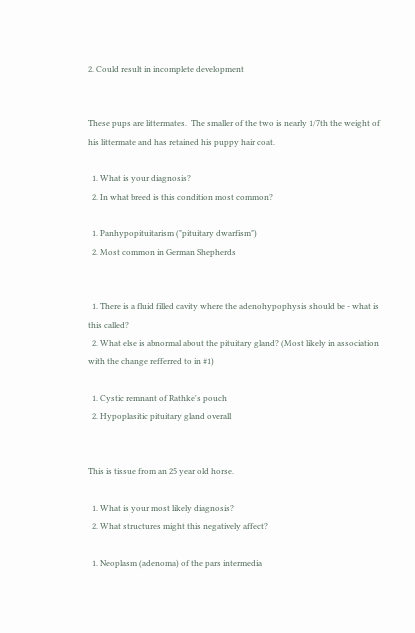2. Could result in incomplete development


These pups are littermates.  The smaller of the two is nearly 1/7th the weight of his littermate and has retained his puppy hair coat.

  1. What is your diagnosis?
  2. In what breed is this condition most common?

  1. Panhypopituitarism ("pituitary dwarfism")
  2. Most common in German Shepherds


  1. There is a fluid filled cavity where the adenohypophysis should be - what is this called?
  2. What else is abnormal about the pituitary gland? (Most likely in association with the change refferred to in #1)

  1. Cystic remnant of Rathke's pouch
  2. Hypoplasitic pituitary gland overall


This is tissue from an 25 year old horse.

  1. What is your most likely diagnosis?
  2. What structures might this negatively affect?

  1. Neoplasm (adenoma) of the pars intermedia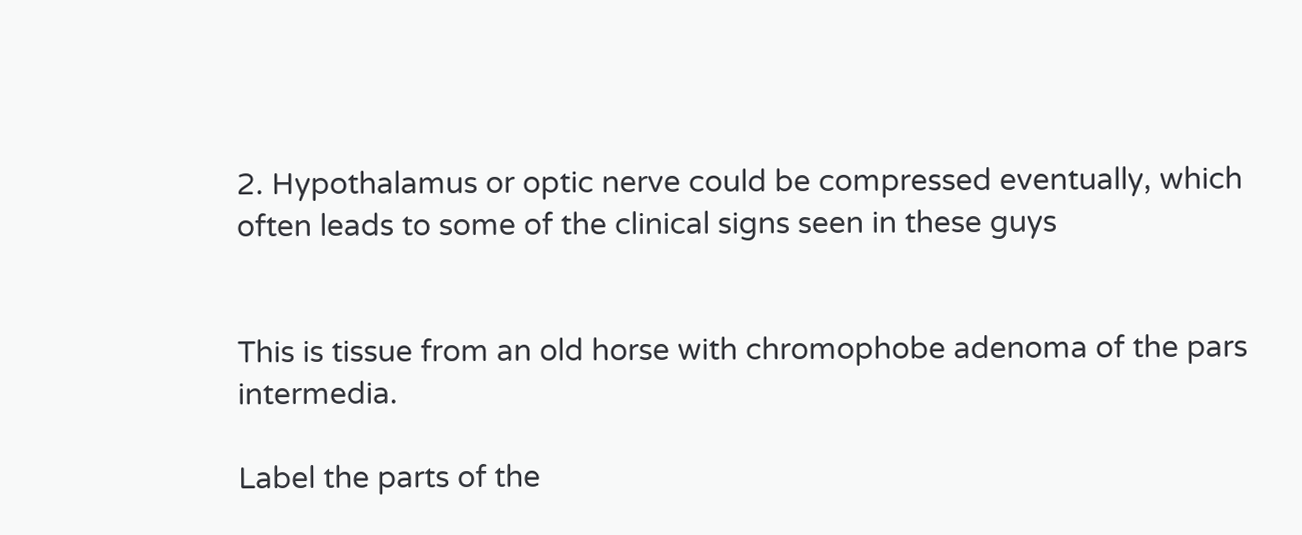2. Hypothalamus or optic nerve could be compressed eventually, which often leads to some of the clinical signs seen in these guys


This is tissue from an old horse with chromophobe adenoma of the pars intermedia.

Label the parts of the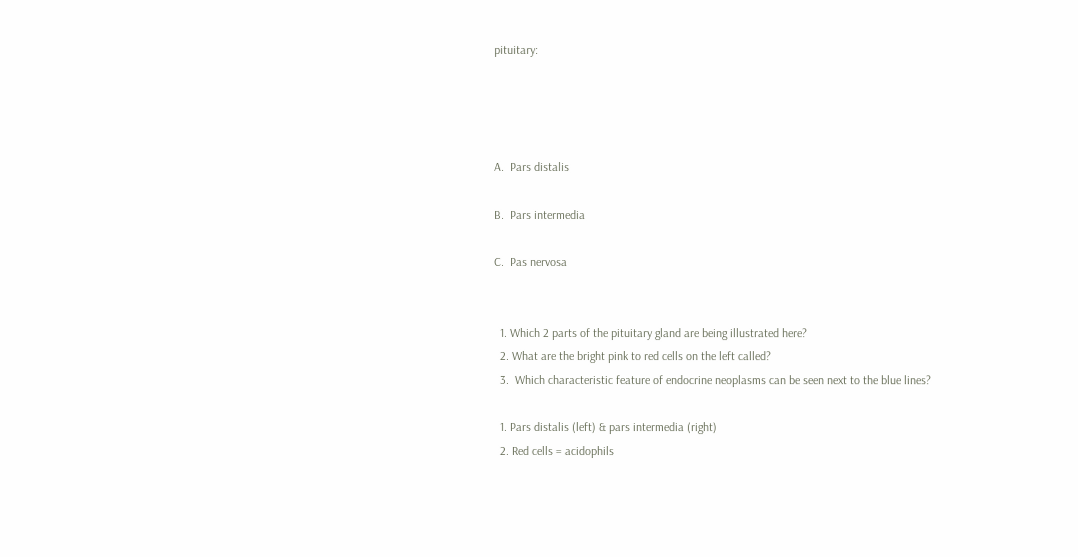pituitary:




A.  Pars distalis

B.  Pars intermedia

C.  Pas nervosa


  1. Which 2 parts of the pituitary gland are being illustrated here?
  2. What are the bright pink to red cells on the left called?
  3.  Which characteristic feature of endocrine neoplasms can be seen next to the blue lines?

  1. Pars distalis (left) & pars intermedia (right)
  2. Red cells = acidophils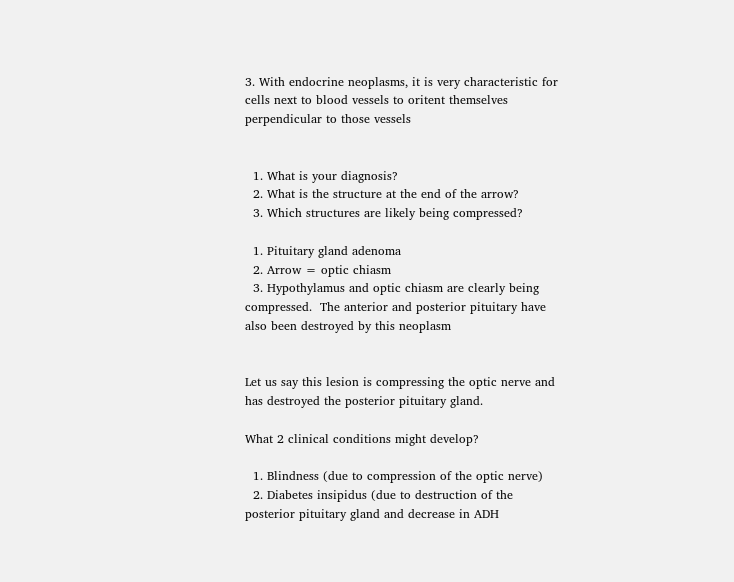3. With endocrine neoplasms, it is very characteristic for cells next to blood vessels to oritent themselves perpendicular to those vessels


  1. What is your diagnosis?
  2. What is the structure at the end of the arrow?
  3. Which structures are likely being compressed?

  1. Pituitary gland adenoma
  2. Arrow = optic chiasm
  3. Hypothylamus and optic chiasm are clearly being compressed.  The anterior and posterior pituitary have also been destroyed by this neoplasm


Let us say this lesion is compressing the optic nerve and has destroyed the posterior pituitary gland.

What 2 clinical conditions might develop?

  1. Blindness (due to compression of the optic nerve)
  2. Diabetes insipidus (due to destruction of the posterior pituitary gland and decrease in ADH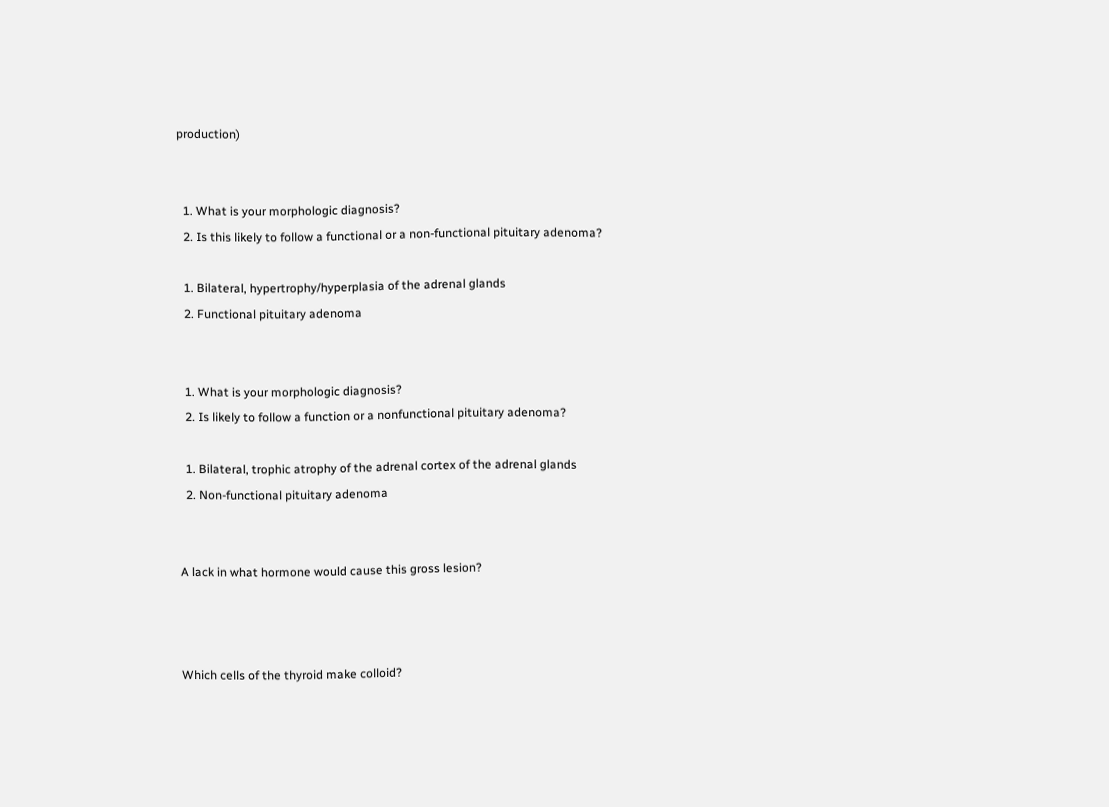production)


  1. What is your morphologic diagnosis?
  2. Is this likely to follow a functional or a non-functional pituitary adenoma?

  1. Bilateral, hypertrophy/hyperplasia of the adrenal glands
  2. Functional pituitary adenoma


  1. What is your morphologic diagnosis?
  2. Is likely to follow a function or a nonfunctional pituitary adenoma?

  1. Bilateral, trophic atrophy of the adrenal cortex of the adrenal glands
  2. Non-functional pituitary adenoma


A lack in what hormone would cause this gross lesion?



Which cells of the thyroid make colloid?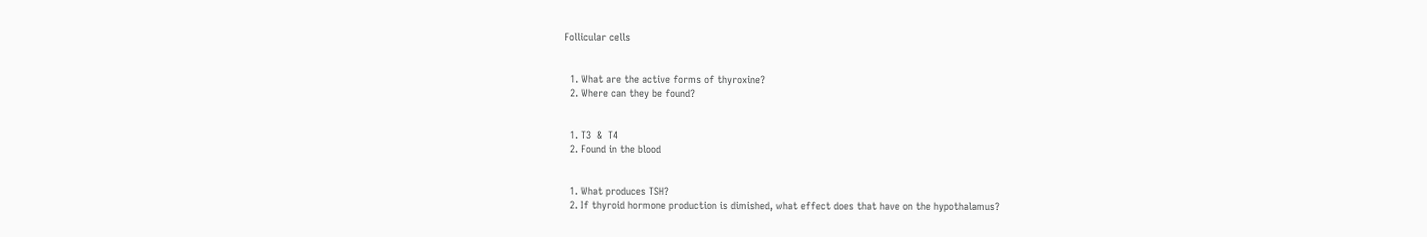Follicular cells


  1. What are the active forms of thyroxine?
  2. Where can they be found?


  1. T3  &  T4
  2. Found in the blood


  1. What produces TSH?
  2. If thyroid hormone production is dimished, what effect does that have on the hypothalamus?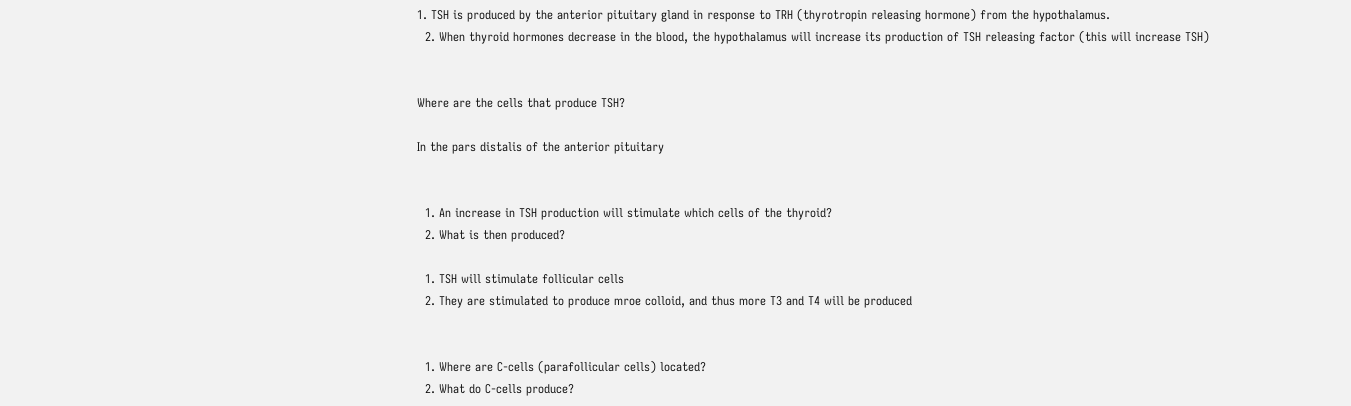1. TSH is produced by the anterior pituitary gland in response to TRH (thyrotropin releasing hormone) from the hypothalamus.
  2. When thyroid hormones decrease in the blood, the hypothalamus will increase its production of TSH releasing factor (this will increase TSH)


Where are the cells that produce TSH?

In the pars distalis of the anterior pituitary


  1. An increase in TSH production will stimulate which cells of the thyroid?
  2. What is then produced?

  1. TSH will stimulate follicular cells
  2. They are stimulated to produce mroe colloid, and thus more T3 and T4 will be produced


  1. Where are C-cells (parafollicular cells) located?
  2. What do C-cells produce?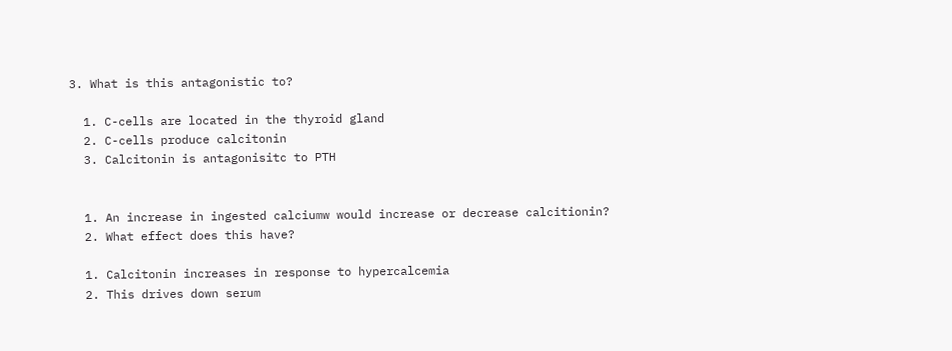3. What is this antagonistic to?

  1. C-cells are located in the thyroid gland
  2. C-cells produce calcitonin
  3. Calcitonin is antagonisitc to PTH


  1. An increase in ingested calciumw would increase or decrease calcitionin?
  2. What effect does this have?

  1. Calcitonin increases in response to hypercalcemia
  2. This drives down serum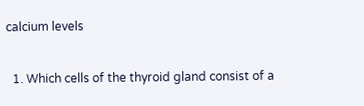calcium levels


  1. Which cells of the thyroid gland consist of a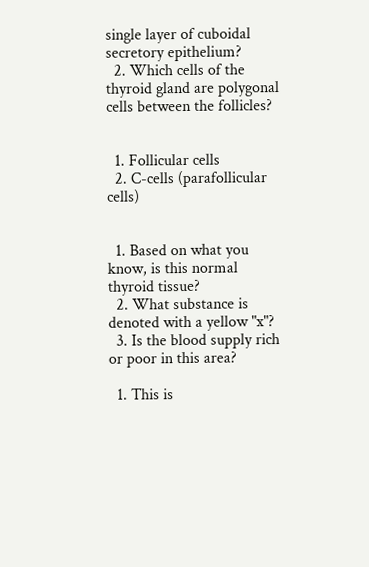single layer of cuboidal secretory epithelium?
  2. Which cells of the thyroid gland are polygonal cells between the follicles?


  1. Follicular cells
  2. C-cells (parafollicular cells)


  1. Based on what you know, is this normal thyroid tissue?
  2. What substance is denoted with a yellow "x"?
  3. Is the blood supply rich or poor in this area?

  1. This is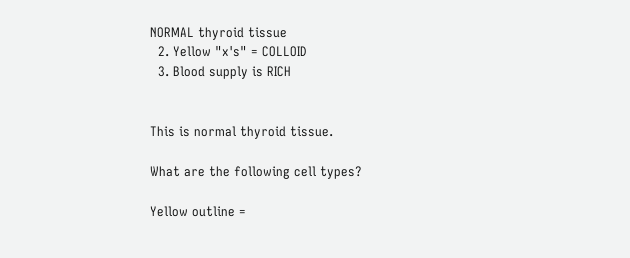NORMAL thyroid tissue
  2. Yellow "x's" = COLLOID
  3. Blood supply is RICH


This is normal thyroid tissue.

What are the following cell types?

Yellow outline =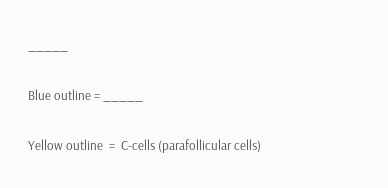_____

Blue outline = _____

Yellow outline  =  C-cells (parafollicular cells)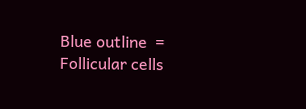Blue outline  =  Follicular cells